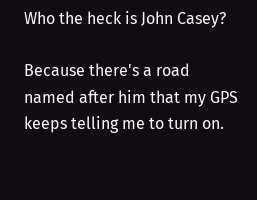Who the heck is John Casey?

Because there's a road named after him that my GPS keeps telling me to turn on.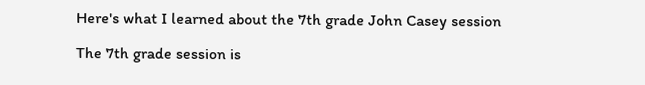Here's what I learned about the 7th grade John Casey session

The 7th grade session is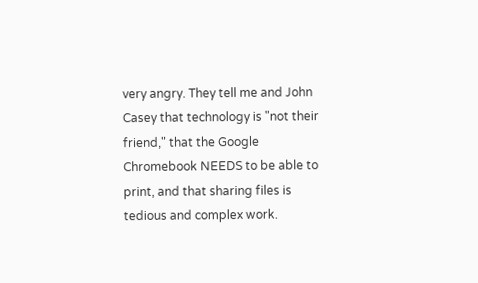very angry. They tell me and John Casey that technology is "not their friend," that the Google Chromebook NEEDS to be able to print, and that sharing files is tedious and complex work.